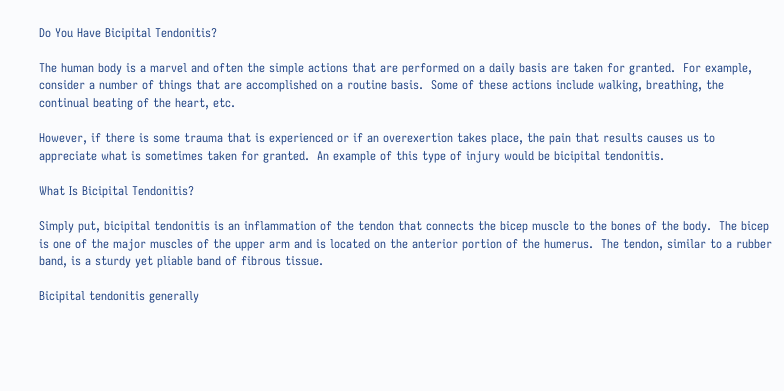Do You Have Bicipital Tendonitis?

The human body is a marvel and often the simple actions that are performed on a daily basis are taken for granted.  For example, consider a number of things that are accomplished on a routine basis.  Some of these actions include walking, breathing, the continual beating of the heart, etc.

However, if there is some trauma that is experienced or if an overexertion takes place, the pain that results causes us to appreciate what is sometimes taken for granted.  An example of this type of injury would be bicipital tendonitis.

What Is Bicipital Tendonitis?

Simply put, bicipital tendonitis is an inflammation of the tendon that connects the bicep muscle to the bones of the body.  The bicep is one of the major muscles of the upper arm and is located on the anterior portion of the humerus.  The tendon, similar to a rubber band, is a sturdy yet pliable band of fibrous tissue.

Bicipital tendonitis generally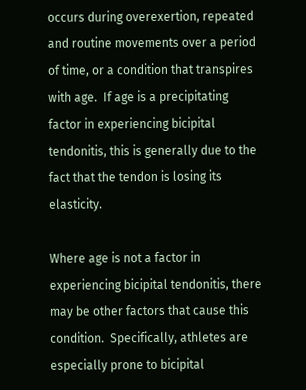occurs during overexertion, repeated and routine movements over a period of time, or a condition that transpires with age.  If age is a precipitating factor in experiencing bicipital tendonitis, this is generally due to the fact that the tendon is losing its elasticity.

Where age is not a factor in experiencing bicipital tendonitis, there may be other factors that cause this condition.  Specifically, athletes are especially prone to bicipital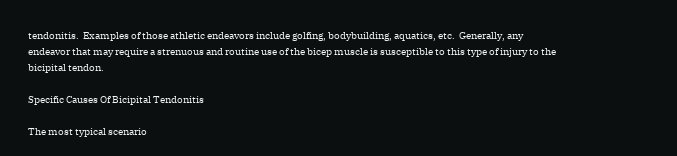tendonitis.  Examples of those athletic endeavors include golfing, bodybuilding, aquatics, etc.  Generally, any endeavor that may require a strenuous and routine use of the bicep muscle is susceptible to this type of injury to the bicipital tendon.

Specific Causes Of Bicipital Tendonitis

The most typical scenario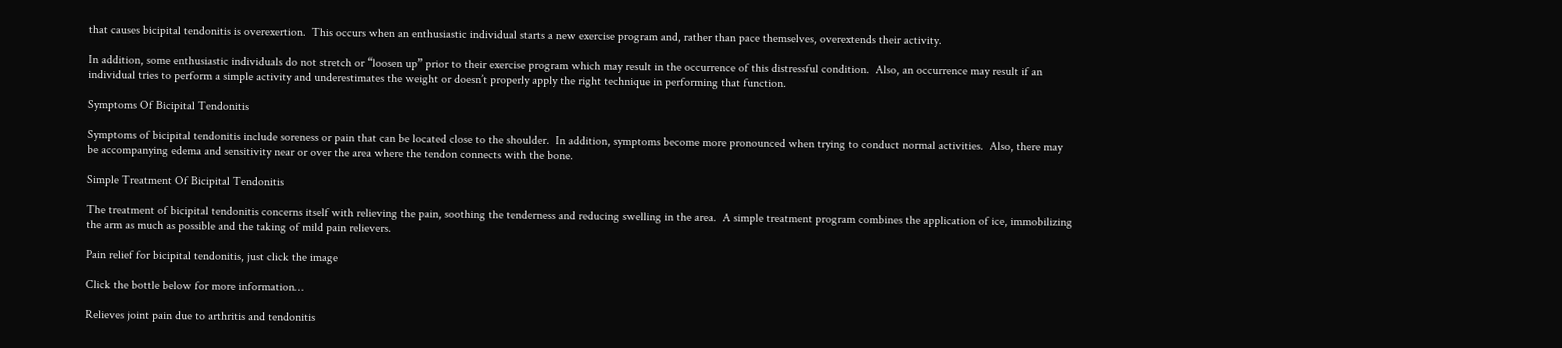that causes bicipital tendonitis is overexertion.  This occurs when an enthusiastic individual starts a new exercise program and, rather than pace themselves, overextends their activity.

In addition, some enthusiastic individuals do not stretch or “loosen up” prior to their exercise program which may result in the occurrence of this distressful condition.  Also, an occurrence may result if an individual tries to perform a simple activity and underestimates the weight or doesn’t properly apply the right technique in performing that function.

Symptoms Of Bicipital Tendonitis

Symptoms of bicipital tendonitis include soreness or pain that can be located close to the shoulder.  In addition, symptoms become more pronounced when trying to conduct normal activities.  Also, there may be accompanying edema and sensitivity near or over the area where the tendon connects with the bone.

Simple Treatment Of Bicipital Tendonitis

The treatment of bicipital tendonitis concerns itself with relieving the pain, soothing the tenderness and reducing swelling in the area.  A simple treatment program combines the application of ice, immobilizing the arm as much as possible and the taking of mild pain relievers.

Pain relief for bicipital tendonitis, just click the image

Click the bottle below for more information…

Relieves joint pain due to arthritis and tendonitis